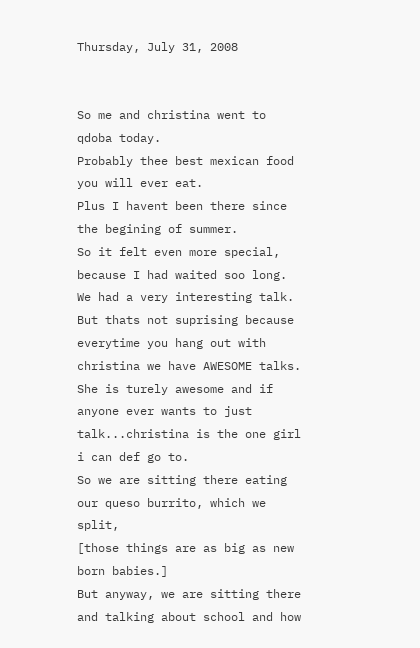Thursday, July 31, 2008


So me and christina went to qdoba today.
Probably thee best mexican food you will ever eat.
Plus I havent been there since the begining of summer.
So it felt even more special, because I had waited soo long.
We had a very interesting talk.
But thats not suprising because everytime you hang out with christina we have AWESOME talks.
She is turely awesome and if anyone ever wants to just talk...christina is the one girl i can def go to.
So we are sitting there eating our queso burrito, which we split,
[those things are as big as new born babies.]
But anyway, we are sitting there and talking about school and how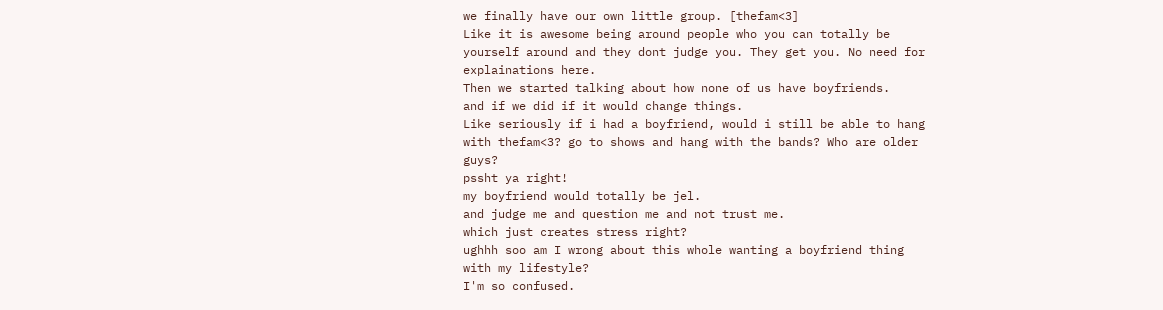we finally have our own little group. [thefam<3]
Like it is awesome being around people who you can totally be yourself around and they dont judge you. They get you. No need for explainations here.
Then we started talking about how none of us have boyfriends.
and if we did if it would change things.
Like seriously if i had a boyfriend, would i still be able to hang with thefam<3? go to shows and hang with the bands? Who are older guys?
pssht ya right!
my boyfriend would totally be jel.
and judge me and question me and not trust me.
which just creates stress right?
ughhh soo am I wrong about this whole wanting a boyfriend thing with my lifestyle?
I'm so confused.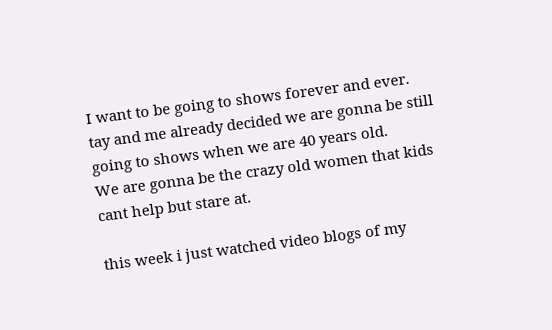I want to be going to shows forever and ever.
tay and me already decided we are gonna be still going to shows when we are 40 years old.
We are gonna be the crazy old women that kids cant help but stare at.

this week i just watched video blogs of my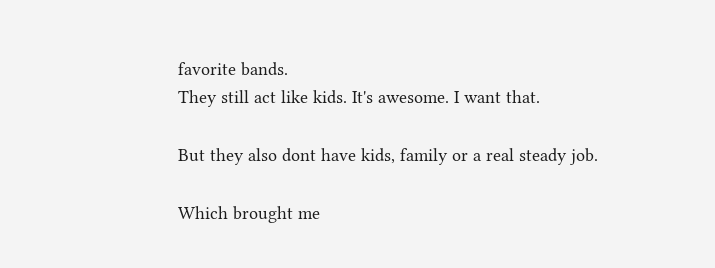favorite bands.
They still act like kids. It's awesome. I want that.

But they also dont have kids, family or a real steady job.

Which brought me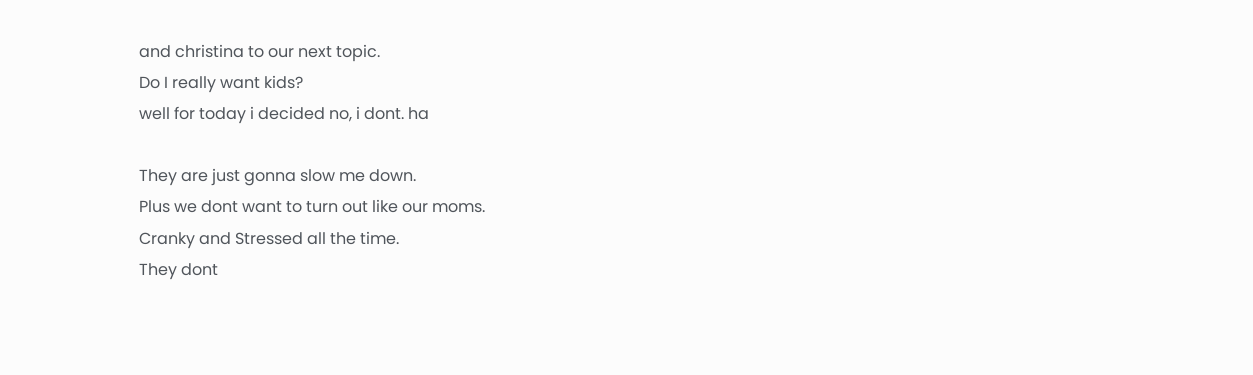and christina to our next topic.
Do I really want kids?
well for today i decided no, i dont. ha

They are just gonna slow me down.
Plus we dont want to turn out like our moms.
Cranky and Stressed all the time.
They dont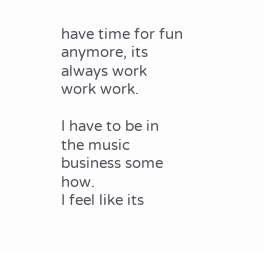have time for fun anymore, its always work work work.

I have to be in the music business some how.
I feel like its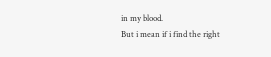in my blood.
But i mean if i find the right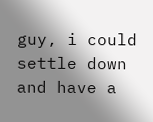guy, i could settle down and have a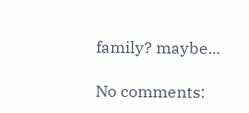family? maybe...

No comments: